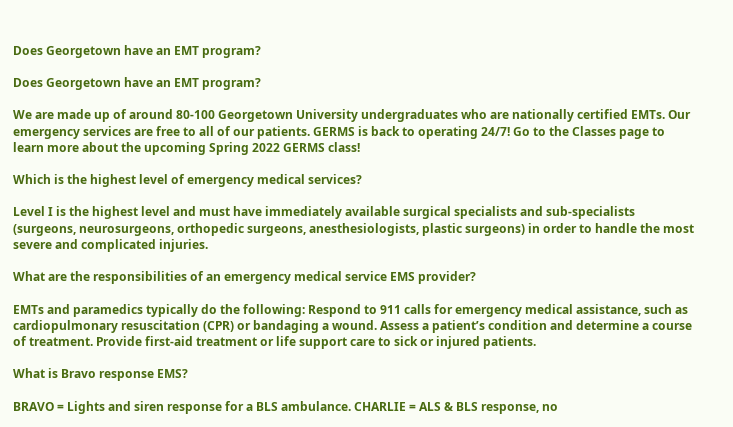Does Georgetown have an EMT program?

Does Georgetown have an EMT program?

We are made up of around 80-100 Georgetown University undergraduates who are nationally certified EMTs. Our emergency services are free to all of our patients. GERMS is back to operating 24/7! Go to the Classes page to learn more about the upcoming Spring 2022 GERMS class!

Which is the highest level of emergency medical services?

Level I is the highest level and must have immediately available surgical specialists and sub-specialists (surgeons, neurosurgeons, orthopedic surgeons, anesthesiologists, plastic surgeons) in order to handle the most severe and complicated injuries.

What are the responsibilities of an emergency medical service EMS provider?

EMTs and paramedics typically do the following: Respond to 911 calls for emergency medical assistance, such as cardiopulmonary resuscitation (CPR) or bandaging a wound. Assess a patient’s condition and determine a course of treatment. Provide first-aid treatment or life support care to sick or injured patients.

What is Bravo response EMS?

BRAVO = Lights and siren response for a BLS ambulance. CHARLIE = ALS & BLS response, no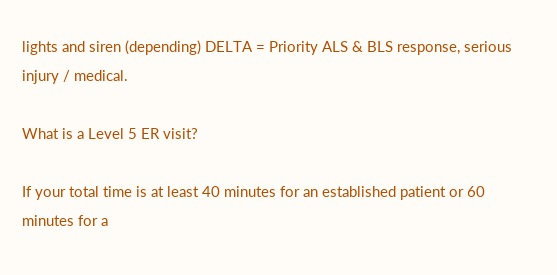lights and siren (depending) DELTA = Priority ALS & BLS response, serious injury / medical.

What is a Level 5 ER visit?

If your total time is at least 40 minutes for an established patient or 60 minutes for a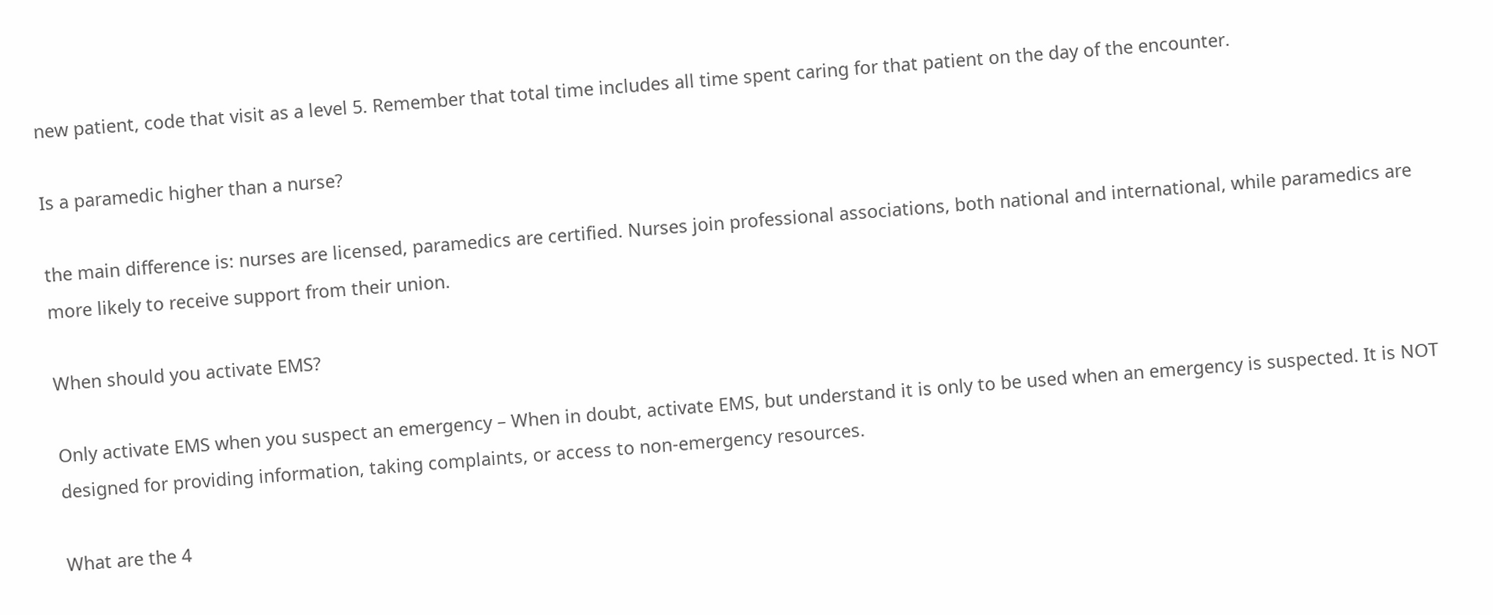new patient, code that visit as a level 5. Remember that total time includes all time spent caring for that patient on the day of the encounter.

Is a paramedic higher than a nurse?

the main difference is: nurses are licensed, paramedics are certified. Nurses join professional associations, both national and international, while paramedics are more likely to receive support from their union.

When should you activate EMS?

Only activate EMS when you suspect an emergency – When in doubt, activate EMS, but understand it is only to be used when an emergency is suspected. It is NOT designed for providing information, taking complaints, or access to non-emergency resources.

What are the 4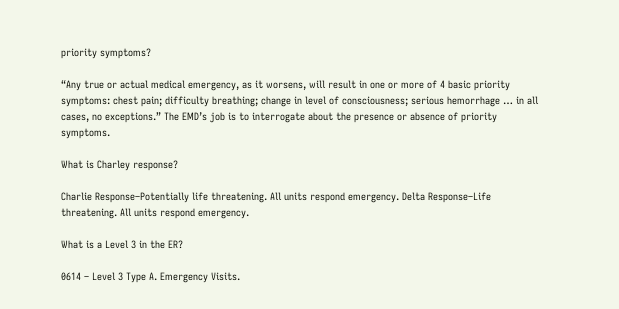priority symptoms?

“Any true or actual medical emergency, as it worsens, will result in one or more of 4 basic priority symptoms: chest pain; difficulty breathing; change in level of consciousness; serious hemorrhage … in all cases, no exceptions.” The EMD’s job is to interrogate about the presence or absence of priority symptoms.

What is Charley response?

Charlie Response–Potentially life threatening. All units respond emergency. Delta Response–Life threatening. All units respond emergency.

What is a Level 3 in the ER?

0614 – Level 3 Type A. Emergency Visits.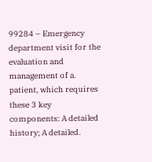99284 – Emergency department visit for the evaluation and management of a. patient, which requires these 3 key components: A detailed history; A detailed.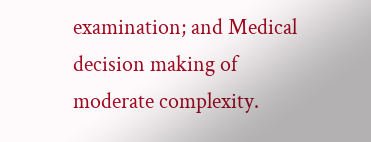examination; and Medical decision making of moderate complexity.